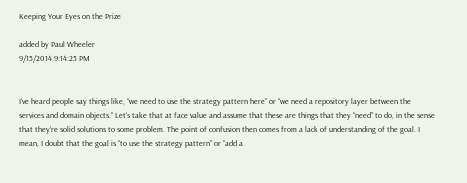Keeping Your Eyes on the Prize

added by Paul Wheeler
9/15/2014 9:14:25 PM


I’ve heard people say things like, “we need to use the strategy pattern here” or “we need a repository layer between the services and domain objects.” Let’s take that at face value and assume that these are things that they “need” to do, in the sense that they’re solid solutions to some problem. The point of confusion then comes from a lack of understanding of the goal. I mean, I doubt that the goal is “to use the strategy pattern” or “add a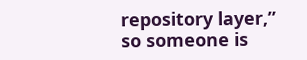repository layer,” so someone is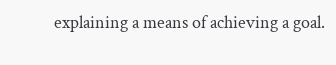explaining a means of achieving a goal.